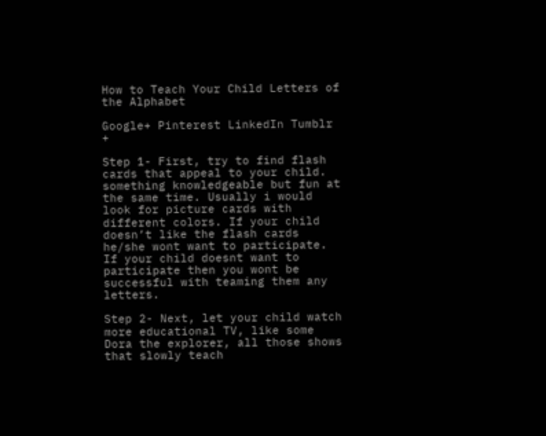How to Teach Your Child Letters of the Alphabet

Google+ Pinterest LinkedIn Tumblr +

Step 1- First, try to find flash cards that appeal to your child. something knowledgeable but fun at the same time. Usually i would look for picture cards with different colors. If your child doesn’t like the flash cards he/she wont want to participate. If your child doesnt want to participate then you wont be successful with teaming them any letters.

Step 2- Next, let your child watch more educational TV, like some Dora the explorer, all those shows that slowly teach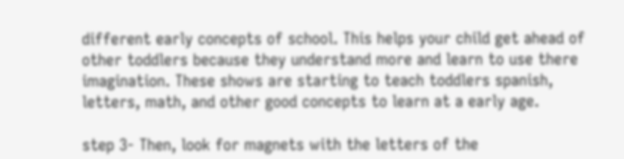different early concepts of school. This helps your child get ahead of other toddlers because they understand more and learn to use there imagination. These shows are starting to teach toddlers spanish, letters, math, and other good concepts to learn at a early age.

step 3- Then, look for magnets with the letters of the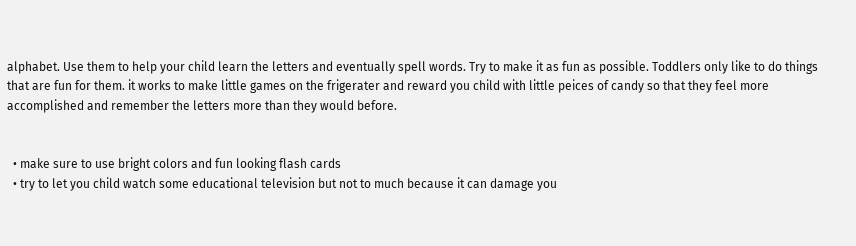alphabet. Use them to help your child learn the letters and eventually spell words. Try to make it as fun as possible. Toddlers only like to do things that are fun for them. it works to make little games on the frigerater and reward you child with little peices of candy so that they feel more accomplished and remember the letters more than they would before.


  • make sure to use bright colors and fun looking flash cards
  • try to let you child watch some educational television but not to much because it can damage you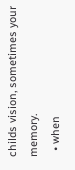childs vision, sometimes your memory.
  • when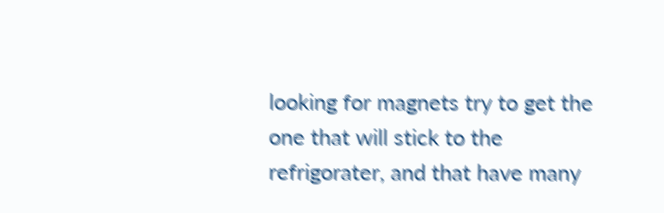looking for magnets try to get the one that will stick to the refrigorater, and that have many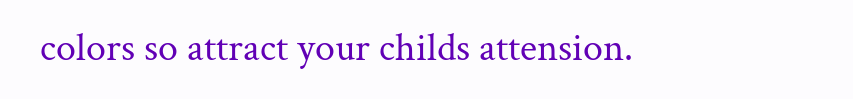colors so attract your childs attension.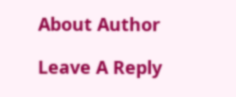About Author

Leave A Reply